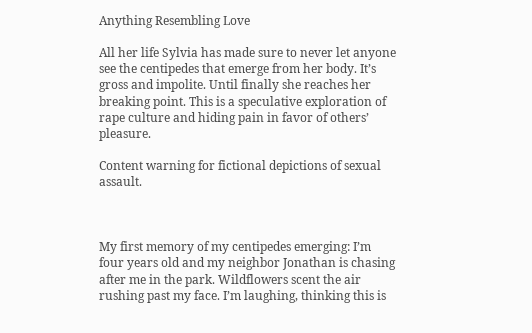Anything Resembling Love

All her life Sylvia has made sure to never let anyone see the centipedes that emerge from her body. It’s gross and impolite. Until finally she reaches her breaking point. This is a speculative exploration of rape culture and hiding pain in favor of others’ pleasure.

Content warning for fictional depictions of sexual assault.



My first memory of my centipedes emerging: I’m four years old and my neighbor Jonathan is chasing after me in the park. Wildflowers scent the air rushing past my face. I’m laughing, thinking this is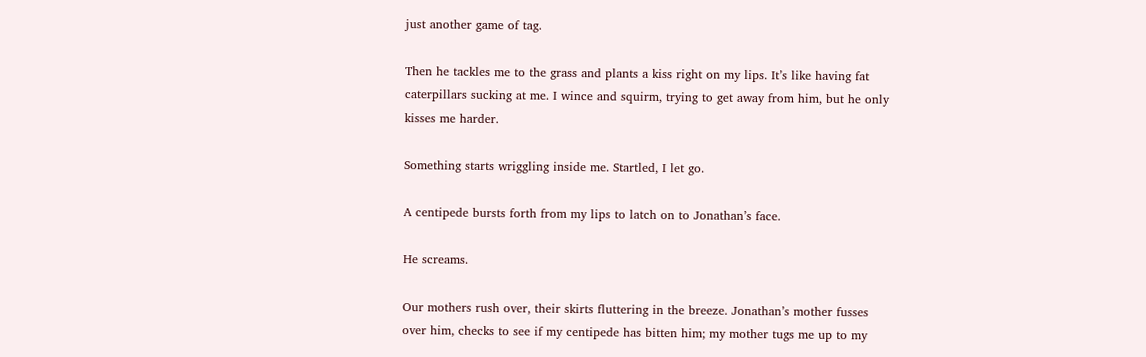just another game of tag.

Then he tackles me to the grass and plants a kiss right on my lips. It’s like having fat caterpillars sucking at me. I wince and squirm, trying to get away from him, but he only kisses me harder.

Something starts wriggling inside me. Startled, I let go.

A centipede bursts forth from my lips to latch on to Jonathan’s face.

He screams.

Our mothers rush over, their skirts fluttering in the breeze. Jonathan’s mother fusses over him, checks to see if my centipede has bitten him; my mother tugs me up to my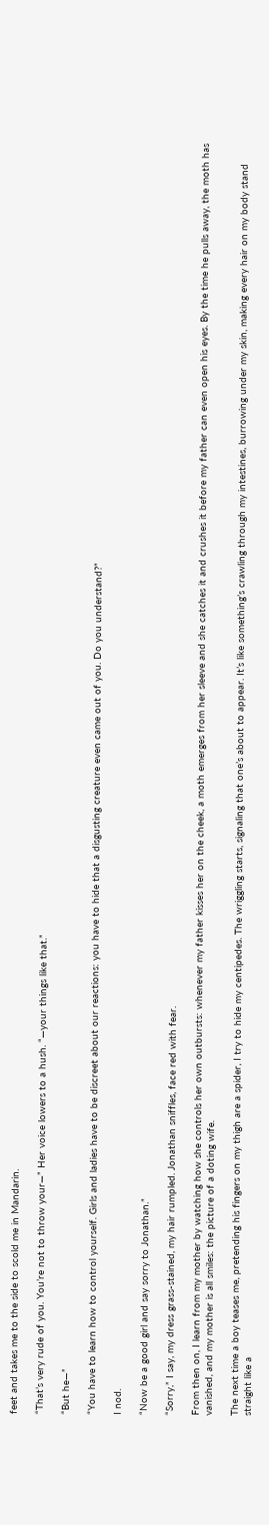feet and takes me to the side to scold me in Mandarin.

“That’s very rude of you. You’re not to throw your—” Her voice lowers to a hush. “—your things like that.”

“But he—”

“You have to learn how to control yourself. Girls and ladies have to be discreet about our reactions: you have to hide that a disgusting creature even came out of you. Do you understand?”

I nod.

“Now be a good girl and say sorry to Jonathan.”

“Sorry,” I say, my dress grass-stained, my hair rumpled. Jonathan sniffles, face red with fear.

From then on, I learn from my mother by watching how she controls her own outbursts: whenever my father kisses her on the cheek, a moth emerges from her sleeve and she catches it and crushes it before my father can even open his eyes. By the time he pulls away, the moth has vanished, and my mother is all smiles: the picture of a doting wife.

The next time a boy teases me, pretending his fingers on my thigh are a spider, I try to hide my centipedes. The wriggling starts, signaling that one’s about to appear. It’s like something’s crawling through my intestines, burrowing under my skin, making every hair on my body stand straight like a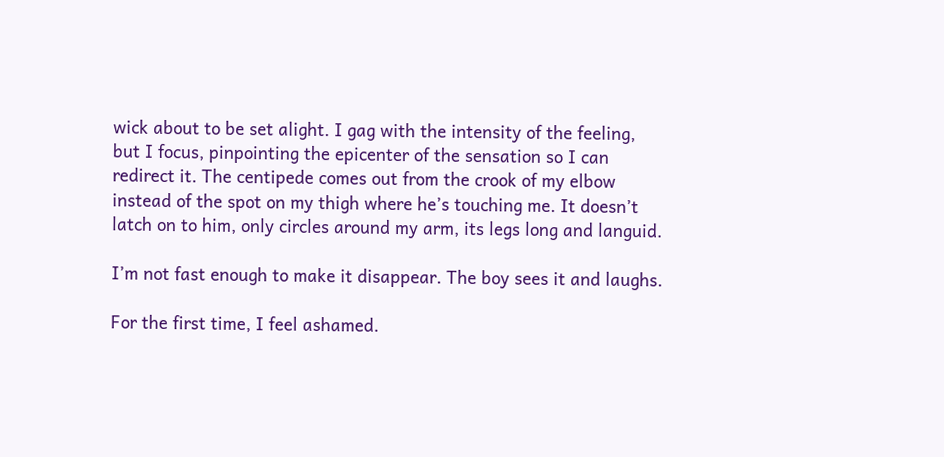wick about to be set alight. I gag with the intensity of the feeling, but I focus, pinpointing the epicenter of the sensation so I can redirect it. The centipede comes out from the crook of my elbow instead of the spot on my thigh where he’s touching me. It doesn’t latch on to him, only circles around my arm, its legs long and languid.

I’m not fast enough to make it disappear. The boy sees it and laughs.

For the first time, I feel ashamed.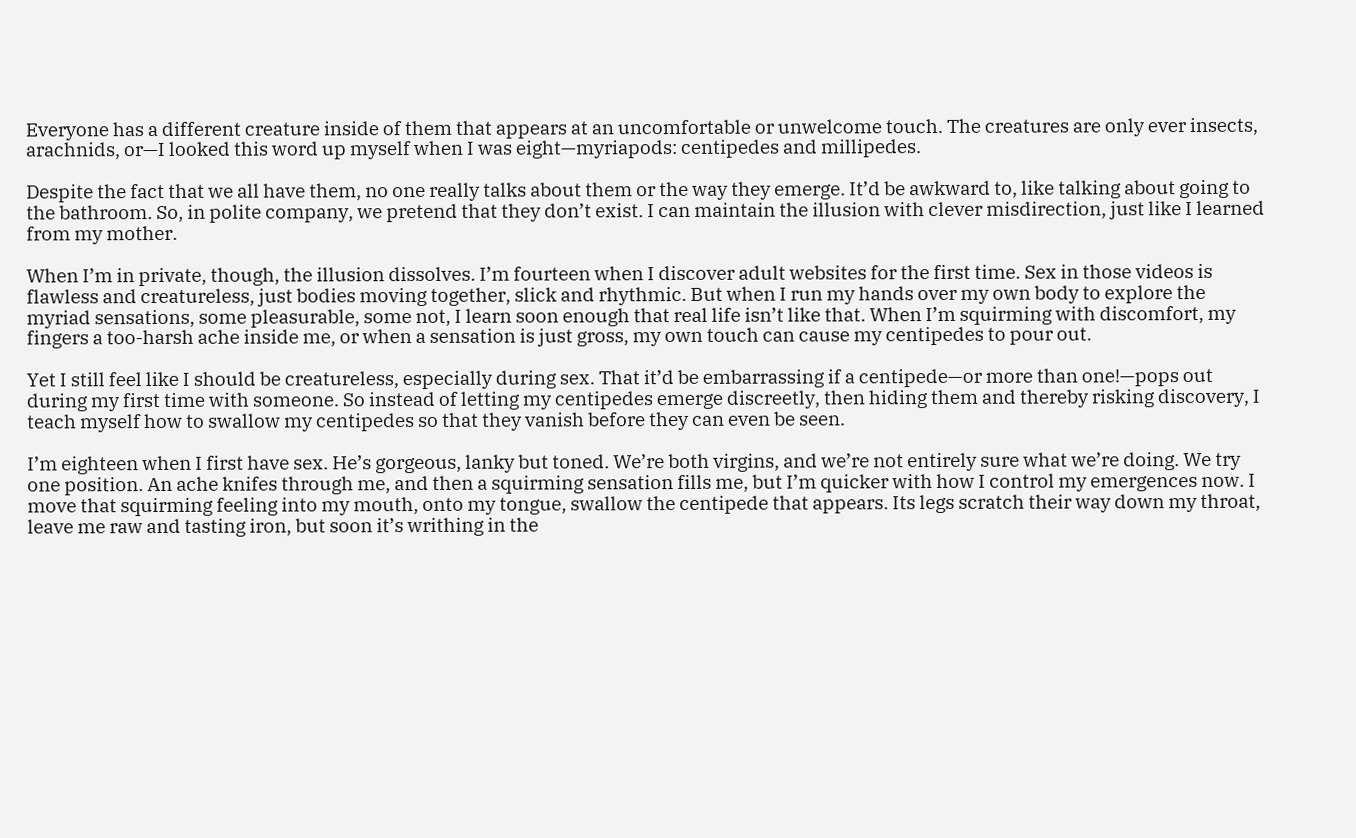Everyone has a different creature inside of them that appears at an uncomfortable or unwelcome touch. The creatures are only ever insects, arachnids, or—I looked this word up myself when I was eight—myriapods: centipedes and millipedes.

Despite the fact that we all have them, no one really talks about them or the way they emerge. It’d be awkward to, like talking about going to the bathroom. So, in polite company, we pretend that they don’t exist. I can maintain the illusion with clever misdirection, just like I learned from my mother.

When I’m in private, though, the illusion dissolves. I’m fourteen when I discover adult websites for the first time. Sex in those videos is flawless and creatureless, just bodies moving together, slick and rhythmic. But when I run my hands over my own body to explore the myriad sensations, some pleasurable, some not, I learn soon enough that real life isn’t like that. When I’m squirming with discomfort, my fingers a too-harsh ache inside me, or when a sensation is just gross, my own touch can cause my centipedes to pour out.

Yet I still feel like I should be creatureless, especially during sex. That it’d be embarrassing if a centipede—or more than one!—pops out during my first time with someone. So instead of letting my centipedes emerge discreetly, then hiding them and thereby risking discovery, I teach myself how to swallow my centipedes so that they vanish before they can even be seen.

I’m eighteen when I first have sex. He’s gorgeous, lanky but toned. We’re both virgins, and we’re not entirely sure what we’re doing. We try one position. An ache knifes through me, and then a squirming sensation fills me, but I’m quicker with how I control my emergences now. I move that squirming feeling into my mouth, onto my tongue, swallow the centipede that appears. Its legs scratch their way down my throat, leave me raw and tasting iron, but soon it’s writhing in the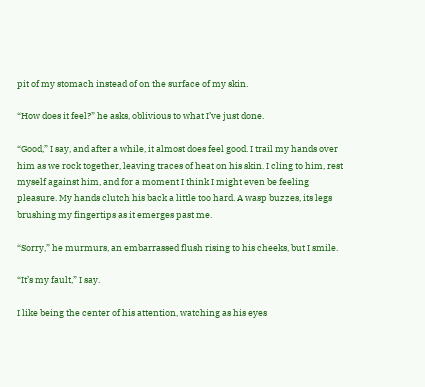pit of my stomach instead of on the surface of my skin.

“How does it feel?” he asks, oblivious to what I’ve just done.

“Good,” I say, and after a while, it almost does feel good. I trail my hands over him as we rock together, leaving traces of heat on his skin. I cling to him, rest myself against him, and for a moment I think I might even be feeling pleasure. My hands clutch his back a little too hard. A wasp buzzes, its legs brushing my fingertips as it emerges past me.

“Sorry,” he murmurs, an embarrassed flush rising to his cheeks, but I smile.

“It’s my fault,” I say.

I like being the center of his attention, watching as his eyes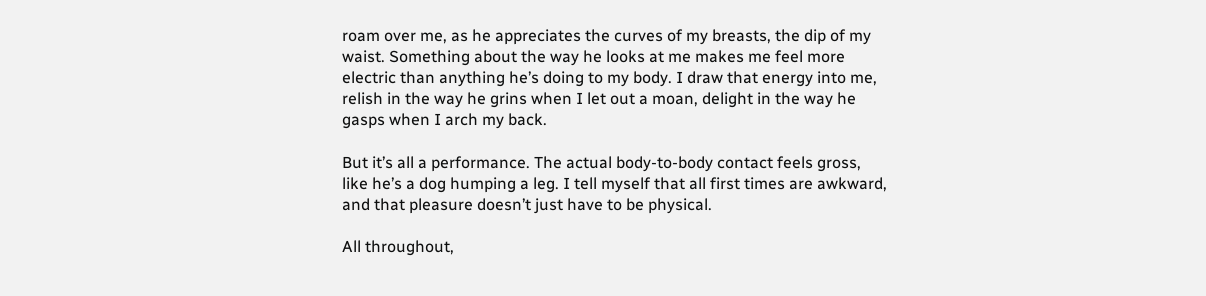roam over me, as he appreciates the curves of my breasts, the dip of my waist. Something about the way he looks at me makes me feel more electric than anything he’s doing to my body. I draw that energy into me, relish in the way he grins when I let out a moan, delight in the way he gasps when I arch my back.

But it’s all a performance. The actual body-to-body contact feels gross, like he’s a dog humping a leg. I tell myself that all first times are awkward, and that pleasure doesn’t just have to be physical.

All throughout,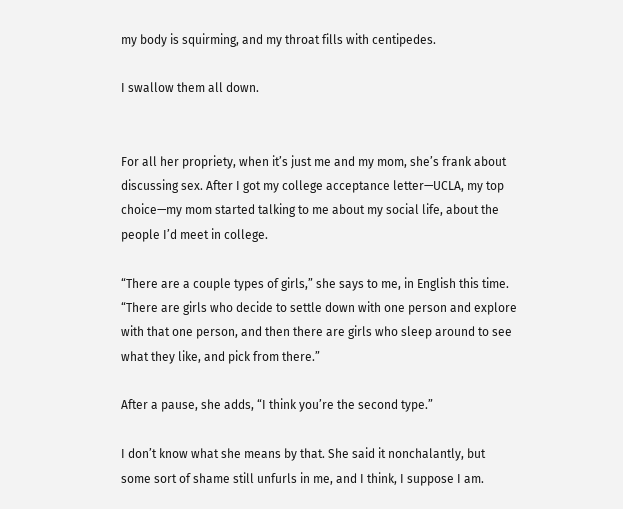my body is squirming, and my throat fills with centipedes.

I swallow them all down.


For all her propriety, when it’s just me and my mom, she’s frank about discussing sex. After I got my college acceptance letter—UCLA, my top choice—my mom started talking to me about my social life, about the people I’d meet in college.

“There are a couple types of girls,” she says to me, in English this time. “There are girls who decide to settle down with one person and explore with that one person, and then there are girls who sleep around to see what they like, and pick from there.”

After a pause, she adds, “I think you’re the second type.”

I don’t know what she means by that. She said it nonchalantly, but some sort of shame still unfurls in me, and I think, I suppose I am.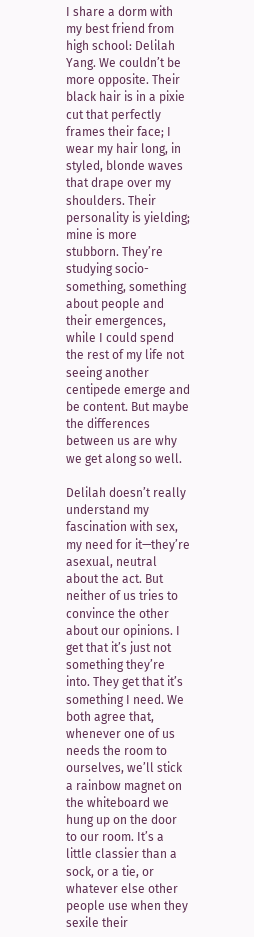I share a dorm with my best friend from high school: Delilah Yang. We couldn’t be more opposite. Their black hair is in a pixie cut that perfectly frames their face; I wear my hair long, in styled, blonde waves that drape over my shoulders. Their personality is yielding; mine is more stubborn. They’re studying socio-something, something about people and their emergences, while I could spend the rest of my life not seeing another centipede emerge and be content. But maybe the differences between us are why we get along so well.

Delilah doesn’t really understand my fascination with sex, my need for it—they’re asexual, neutral about the act. But neither of us tries to convince the other about our opinions. I get that it’s just not something they’re into. They get that it’s something I need. We both agree that, whenever one of us needs the room to ourselves, we’ll stick a rainbow magnet on the whiteboard we hung up on the door to our room. It’s a little classier than a sock, or a tie, or whatever else other people use when they sexile their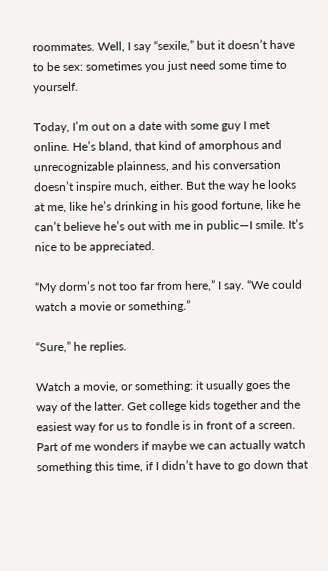roommates. Well, I say “sexile,” but it doesn’t have to be sex: sometimes you just need some time to yourself.

Today, I’m out on a date with some guy I met online. He’s bland, that kind of amorphous and unrecognizable plainness, and his conversation doesn’t inspire much, either. But the way he looks at me, like he’s drinking in his good fortune, like he can’t believe he’s out with me in public—I smile. It’s nice to be appreciated.

“My dorm’s not too far from here,” I say. “We could watch a movie or something.”

“Sure,” he replies.

Watch a movie, or something: it usually goes the way of the latter. Get college kids together and the easiest way for us to fondle is in front of a screen. Part of me wonders if maybe we can actually watch something this time, if I didn’t have to go down that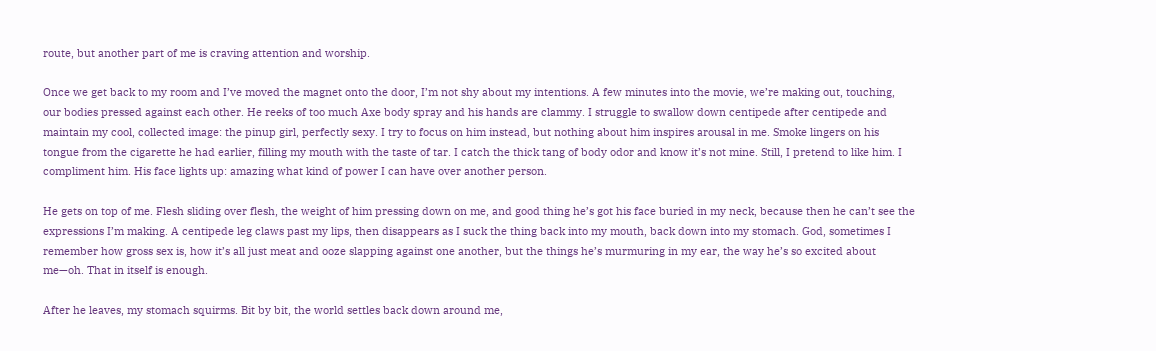route, but another part of me is craving attention and worship.

Once we get back to my room and I’ve moved the magnet onto the door, I’m not shy about my intentions. A few minutes into the movie, we’re making out, touching, our bodies pressed against each other. He reeks of too much Axe body spray and his hands are clammy. I struggle to swallow down centipede after centipede and maintain my cool, collected image: the pinup girl, perfectly sexy. I try to focus on him instead, but nothing about him inspires arousal in me. Smoke lingers on his tongue from the cigarette he had earlier, filling my mouth with the taste of tar. I catch the thick tang of body odor and know it’s not mine. Still, I pretend to like him. I compliment him. His face lights up: amazing what kind of power I can have over another person.

He gets on top of me. Flesh sliding over flesh, the weight of him pressing down on me, and good thing he’s got his face buried in my neck, because then he can’t see the expressions I’m making. A centipede leg claws past my lips, then disappears as I suck the thing back into my mouth, back down into my stomach. God, sometimes I remember how gross sex is, how it’s all just meat and ooze slapping against one another, but the things he’s murmuring in my ear, the way he’s so excited about me—oh. That in itself is enough.

After he leaves, my stomach squirms. Bit by bit, the world settles back down around me,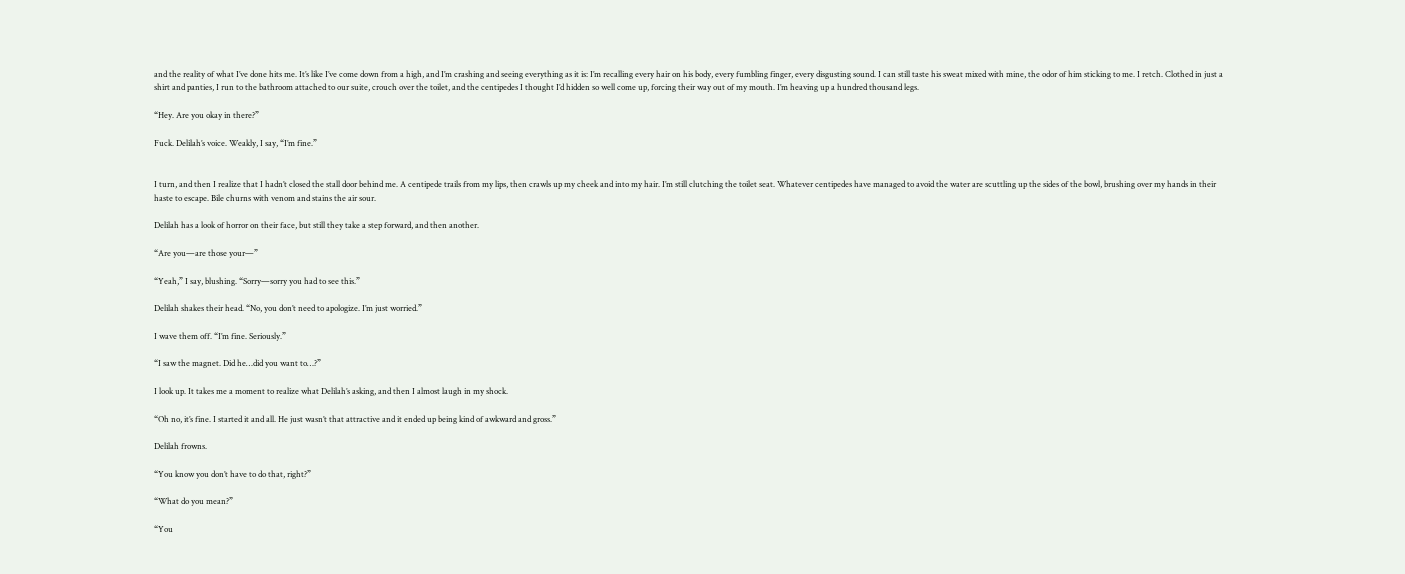and the reality of what I’ve done hits me. It’s like I’ve come down from a high, and I’m crashing and seeing everything as it is: I’m recalling every hair on his body, every fumbling finger, every disgusting sound. I can still taste his sweat mixed with mine, the odor of him sticking to me. I retch. Clothed in just a shirt and panties, I run to the bathroom attached to our suite, crouch over the toilet, and the centipedes I thought I’d hidden so well come up, forcing their way out of my mouth. I’m heaving up a hundred thousand legs.

“Hey. Are you okay in there?”

Fuck. Delilah’s voice. Weakly, I say, “I’m fine.”


I turn, and then I realize that I hadn’t closed the stall door behind me. A centipede trails from my lips, then crawls up my cheek and into my hair. I’m still clutching the toilet seat. Whatever centipedes have managed to avoid the water are scuttling up the sides of the bowl, brushing over my hands in their haste to escape. Bile churns with venom and stains the air sour.

Delilah has a look of horror on their face, but still they take a step forward, and then another.

“Are you—are those your—”

“Yeah,” I say, blushing. “Sorry—sorry you had to see this.”

Delilah shakes their head. “No, you don’t need to apologize. I’m just worried.”

I wave them off. “I’m fine. Seriously.”

“I saw the magnet. Did he…did you want to…?”

I look up. It takes me a moment to realize what Delilah’s asking, and then I almost laugh in my shock.

“Oh no, it’s fine. I started it and all. He just wasn’t that attractive and it ended up being kind of awkward and gross.”

Delilah frowns.

“You know you don’t have to do that, right?”

“What do you mean?”

“You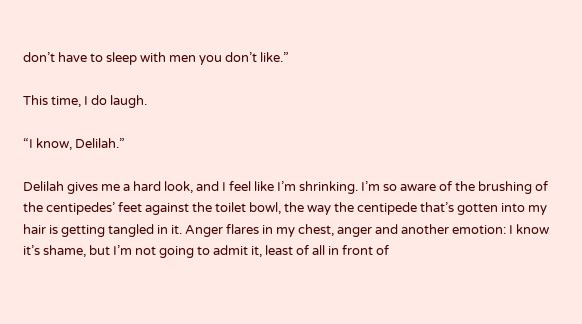don’t have to sleep with men you don’t like.”

This time, I do laugh.

“I know, Delilah.”

Delilah gives me a hard look, and I feel like I’m shrinking. I’m so aware of the brushing of the centipedes’ feet against the toilet bowl, the way the centipede that’s gotten into my hair is getting tangled in it. Anger flares in my chest, anger and another emotion: I know it’s shame, but I’m not going to admit it, least of all in front of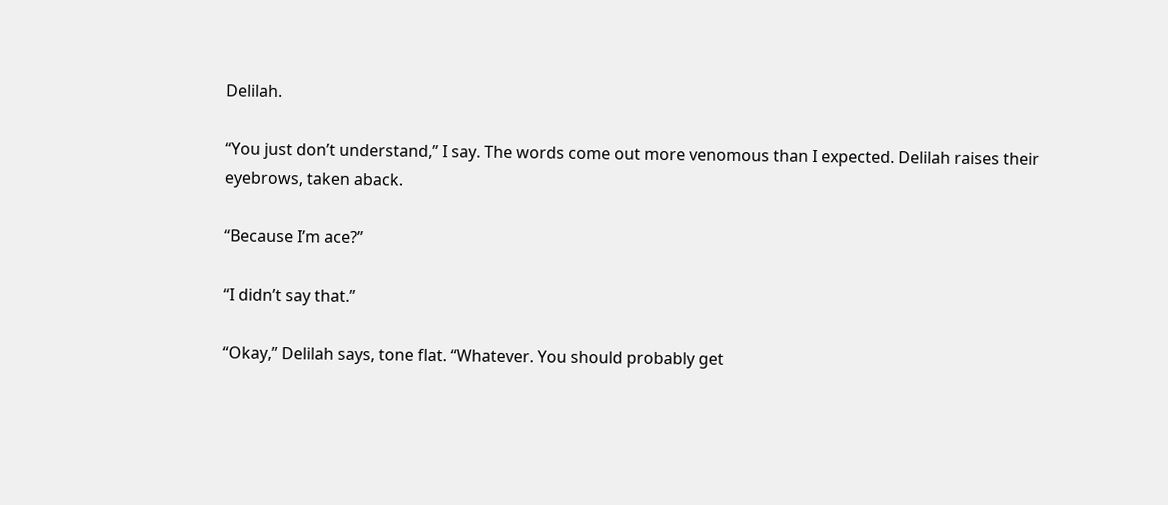Delilah.

“You just don’t understand,” I say. The words come out more venomous than I expected. Delilah raises their eyebrows, taken aback.

“Because I’m ace?”

“I didn’t say that.”

“Okay,” Delilah says, tone flat. “Whatever. You should probably get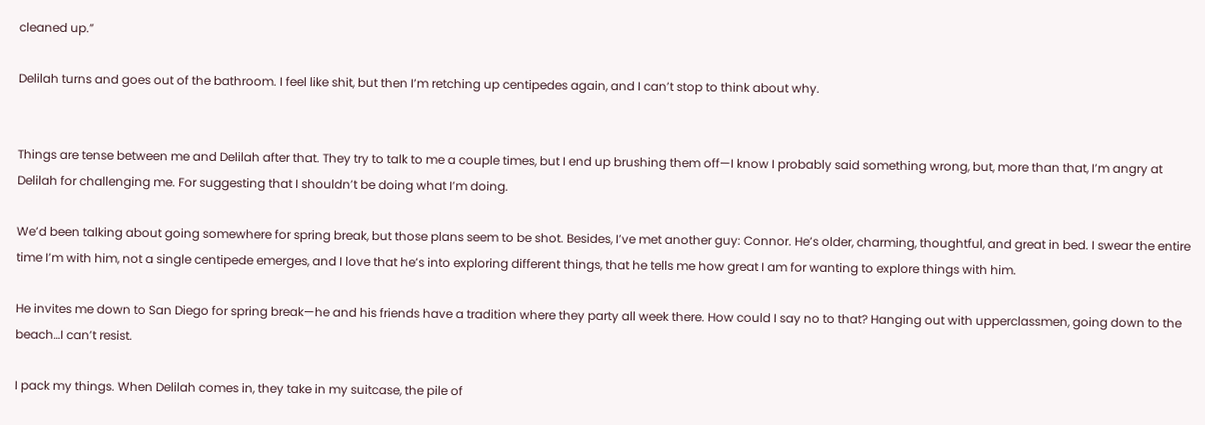cleaned up.”

Delilah turns and goes out of the bathroom. I feel like shit, but then I’m retching up centipedes again, and I can’t stop to think about why.


Things are tense between me and Delilah after that. They try to talk to me a couple times, but I end up brushing them off—I know I probably said something wrong, but, more than that, I’m angry at Delilah for challenging me. For suggesting that I shouldn’t be doing what I’m doing.

We’d been talking about going somewhere for spring break, but those plans seem to be shot. Besides, I’ve met another guy: Connor. He’s older, charming, thoughtful, and great in bed. I swear the entire time I’m with him, not a single centipede emerges, and I love that he’s into exploring different things, that he tells me how great I am for wanting to explore things with him.

He invites me down to San Diego for spring break—he and his friends have a tradition where they party all week there. How could I say no to that? Hanging out with upperclassmen, going down to the beach…I can’t resist.

I pack my things. When Delilah comes in, they take in my suitcase, the pile of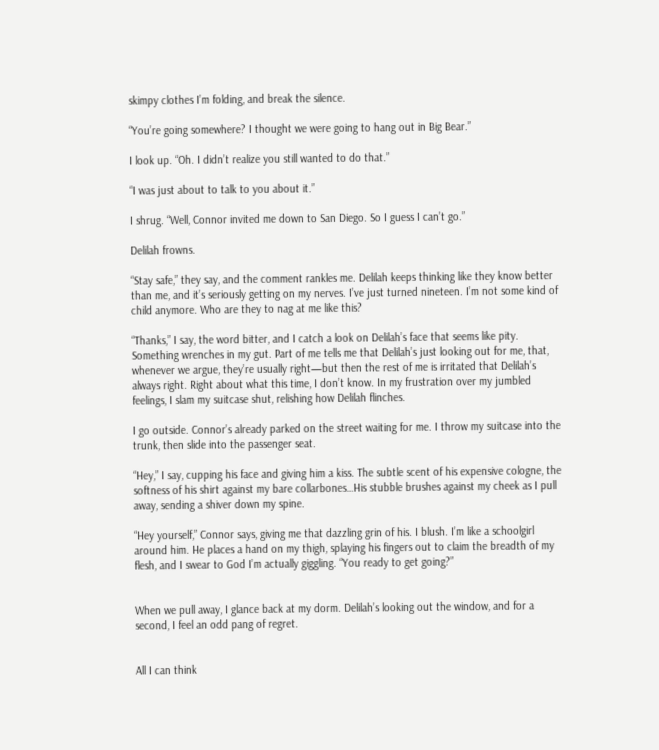skimpy clothes I’m folding, and break the silence.

“You’re going somewhere? I thought we were going to hang out in Big Bear.”

I look up. “Oh. I didn’t realize you still wanted to do that.”

“I was just about to talk to you about it.”

I shrug. “Well, Connor invited me down to San Diego. So I guess I can’t go.”

Delilah frowns.

“Stay safe,” they say, and the comment rankles me. Delilah keeps thinking like they know better than me, and it’s seriously getting on my nerves. I’ve just turned nineteen. I’m not some kind of child anymore. Who are they to nag at me like this?

“Thanks,” I say, the word bitter, and I catch a look on Delilah’s face that seems like pity. Something wrenches in my gut. Part of me tells me that Delilah’s just looking out for me, that, whenever we argue, they’re usually right—but then the rest of me is irritated that Delilah’s always right. Right about what this time, I don’t know. In my frustration over my jumbled feelings, I slam my suitcase shut, relishing how Delilah flinches.

I go outside. Connor’s already parked on the street waiting for me. I throw my suitcase into the trunk, then slide into the passenger seat.

“Hey,” I say, cupping his face and giving him a kiss. The subtle scent of his expensive cologne, the softness of his shirt against my bare collarbones…His stubble brushes against my cheek as I pull away, sending a shiver down my spine.

“Hey yourself,” Connor says, giving me that dazzling grin of his. I blush. I’m like a schoolgirl around him. He places a hand on my thigh, splaying his fingers out to claim the breadth of my flesh, and I swear to God I’m actually giggling. “You ready to get going?”


When we pull away, I glance back at my dorm. Delilah’s looking out the window, and for a second, I feel an odd pang of regret.


All I can think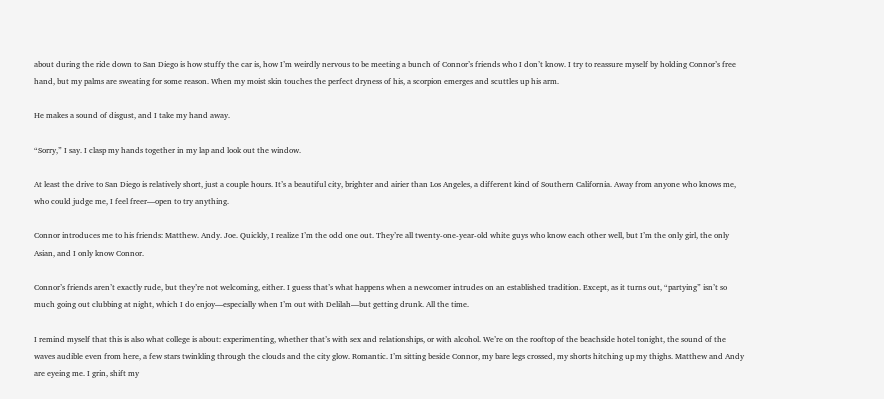about during the ride down to San Diego is how stuffy the car is, how I’m weirdly nervous to be meeting a bunch of Connor’s friends who I don’t know. I try to reassure myself by holding Connor’s free hand, but my palms are sweating for some reason. When my moist skin touches the perfect dryness of his, a scorpion emerges and scuttles up his arm.

He makes a sound of disgust, and I take my hand away.

“Sorry,” I say. I clasp my hands together in my lap and look out the window.

At least the drive to San Diego is relatively short, just a couple hours. It’s a beautiful city, brighter and airier than Los Angeles, a different kind of Southern California. Away from anyone who knows me, who could judge me, I feel freer—open to try anything.

Connor introduces me to his friends: Matthew. Andy. Joe. Quickly, I realize I’m the odd one out. They’re all twenty-one-year-old white guys who know each other well, but I’m the only girl, the only Asian, and I only know Connor.

Connor’s friends aren’t exactly rude, but they’re not welcoming, either. I guess that’s what happens when a newcomer intrudes on an established tradition. Except, as it turns out, “partying” isn’t so much going out clubbing at night, which I do enjoy—especially when I’m out with Delilah—but getting drunk. All the time.

I remind myself that this is also what college is about: experimenting, whether that’s with sex and relationships, or with alcohol. We’re on the rooftop of the beachside hotel tonight, the sound of the waves audible even from here, a few stars twinkling through the clouds and the city glow. Romantic. I’m sitting beside Connor, my bare legs crossed, my shorts hitching up my thighs. Matthew and Andy are eyeing me. I grin, shift my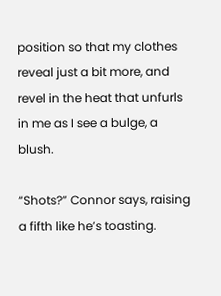position so that my clothes reveal just a bit more, and revel in the heat that unfurls in me as I see a bulge, a blush.

“Shots?” Connor says, raising a fifth like he’s toasting.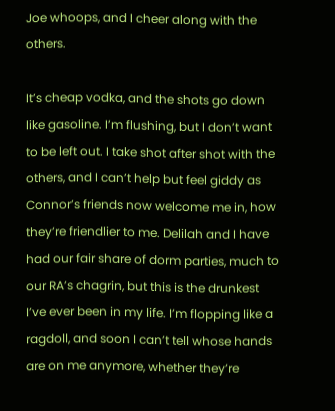Joe whoops, and I cheer along with the others.

It’s cheap vodka, and the shots go down like gasoline. I’m flushing, but I don’t want to be left out. I take shot after shot with the others, and I can’t help but feel giddy as Connor’s friends now welcome me in, how they’re friendlier to me. Delilah and I have had our fair share of dorm parties, much to our RA’s chagrin, but this is the drunkest I’ve ever been in my life. I’m flopping like a ragdoll, and soon I can’t tell whose hands are on me anymore, whether they’re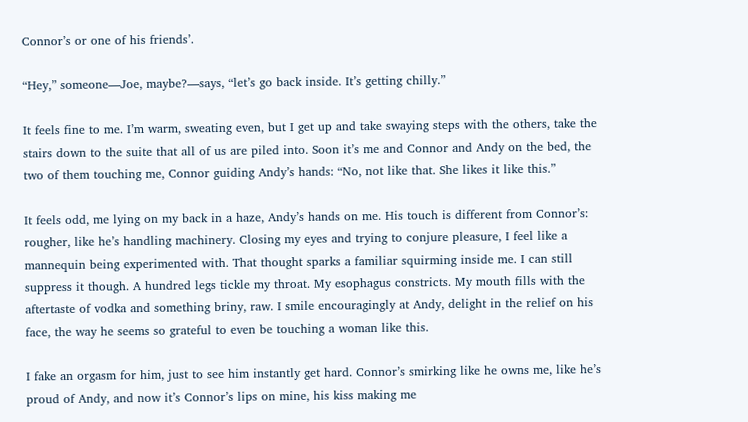Connor’s or one of his friends’.

“Hey,” someone—Joe, maybe?—says, “let’s go back inside. It’s getting chilly.”

It feels fine to me. I’m warm, sweating even, but I get up and take swaying steps with the others, take the stairs down to the suite that all of us are piled into. Soon it’s me and Connor and Andy on the bed, the two of them touching me, Connor guiding Andy’s hands: “No, not like that. She likes it like this.”

It feels odd, me lying on my back in a haze, Andy’s hands on me. His touch is different from Connor’s: rougher, like he’s handling machinery. Closing my eyes and trying to conjure pleasure, I feel like a mannequin being experimented with. That thought sparks a familiar squirming inside me. I can still suppress it though. A hundred legs tickle my throat. My esophagus constricts. My mouth fills with the aftertaste of vodka and something briny, raw. I smile encouragingly at Andy, delight in the relief on his face, the way he seems so grateful to even be touching a woman like this.

I fake an orgasm for him, just to see him instantly get hard. Connor’s smirking like he owns me, like he’s proud of Andy, and now it’s Connor’s lips on mine, his kiss making me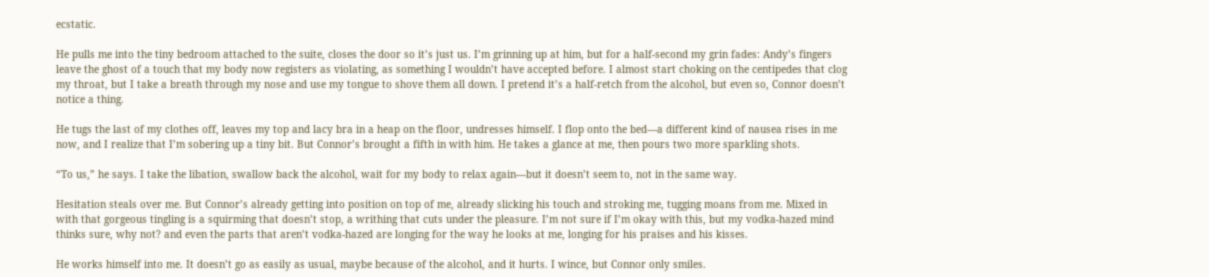ecstatic.

He pulls me into the tiny bedroom attached to the suite, closes the door so it’s just us. I’m grinning up at him, but for a half-second my grin fades: Andy’s fingers leave the ghost of a touch that my body now registers as violating, as something I wouldn’t have accepted before. I almost start choking on the centipedes that clog my throat, but I take a breath through my nose and use my tongue to shove them all down. I pretend it’s a half-retch from the alcohol, but even so, Connor doesn’t notice a thing.

He tugs the last of my clothes off, leaves my top and lacy bra in a heap on the floor, undresses himself. I flop onto the bed—a different kind of nausea rises in me now, and I realize that I’m sobering up a tiny bit. But Connor’s brought a fifth in with him. He takes a glance at me, then pours two more sparkling shots.

“To us,” he says. I take the libation, swallow back the alcohol, wait for my body to relax again—but it doesn’t seem to, not in the same way.

Hesitation steals over me. But Connor’s already getting into position on top of me, already slicking his touch and stroking me, tugging moans from me. Mixed in with that gorgeous tingling is a squirming that doesn’t stop, a writhing that cuts under the pleasure. I’m not sure if I’m okay with this, but my vodka-hazed mind thinks sure, why not? and even the parts that aren’t vodka-hazed are longing for the way he looks at me, longing for his praises and his kisses.

He works himself into me. It doesn’t go as easily as usual, maybe because of the alcohol, and it hurts. I wince, but Connor only smiles.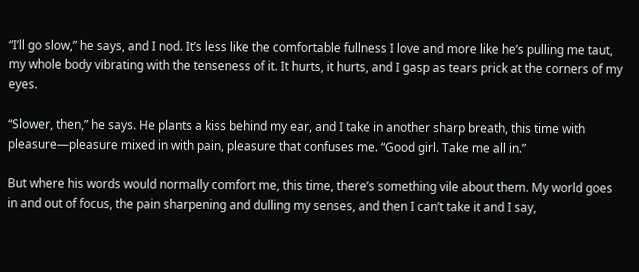“I’ll go slow,” he says, and I nod. It’s less like the comfortable fullness I love and more like he’s pulling me taut, my whole body vibrating with the tenseness of it. It hurts, it hurts, and I gasp as tears prick at the corners of my eyes.

“Slower, then,” he says. He plants a kiss behind my ear, and I take in another sharp breath, this time with pleasure—pleasure mixed in with pain, pleasure that confuses me. “Good girl. Take me all in.”

But where his words would normally comfort me, this time, there’s something vile about them. My world goes in and out of focus, the pain sharpening and dulling my senses, and then I can’t take it and I say,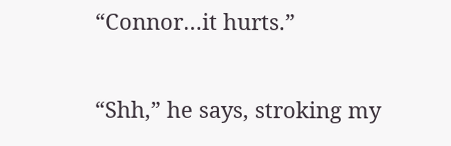“Connor…it hurts.”

“Shh,” he says, stroking my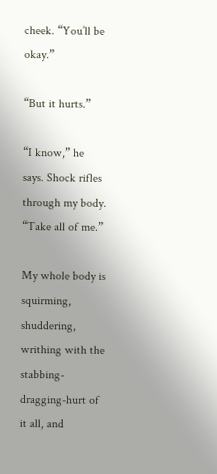cheek. “You’ll be okay.”

“But it hurts.”

“I know,” he says. Shock rifles through my body. “Take all of me.”

My whole body is squirming, shuddering, writhing with the stabbing-dragging-hurt of it all, and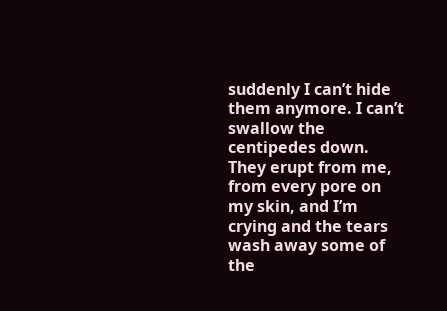suddenly I can’t hide them anymore. I can’t swallow the centipedes down. They erupt from me, from every pore on my skin, and I’m crying and the tears wash away some of the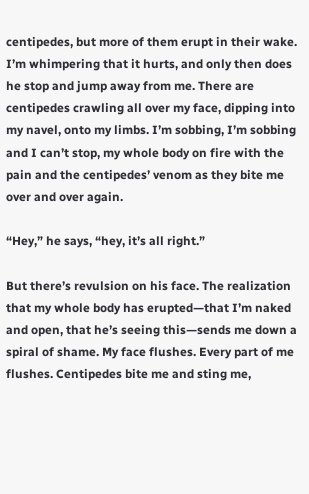centipedes, but more of them erupt in their wake. I’m whimpering that it hurts, and only then does he stop and jump away from me. There are centipedes crawling all over my face, dipping into my navel, onto my limbs. I’m sobbing, I’m sobbing and I can’t stop, my whole body on fire with the pain and the centipedes’ venom as they bite me over and over again.

“Hey,” he says, “hey, it’s all right.”

But there’s revulsion on his face. The realization that my whole body has erupted—that I’m naked and open, that he’s seeing this—sends me down a spiral of shame. My face flushes. Every part of me flushes. Centipedes bite me and sting me,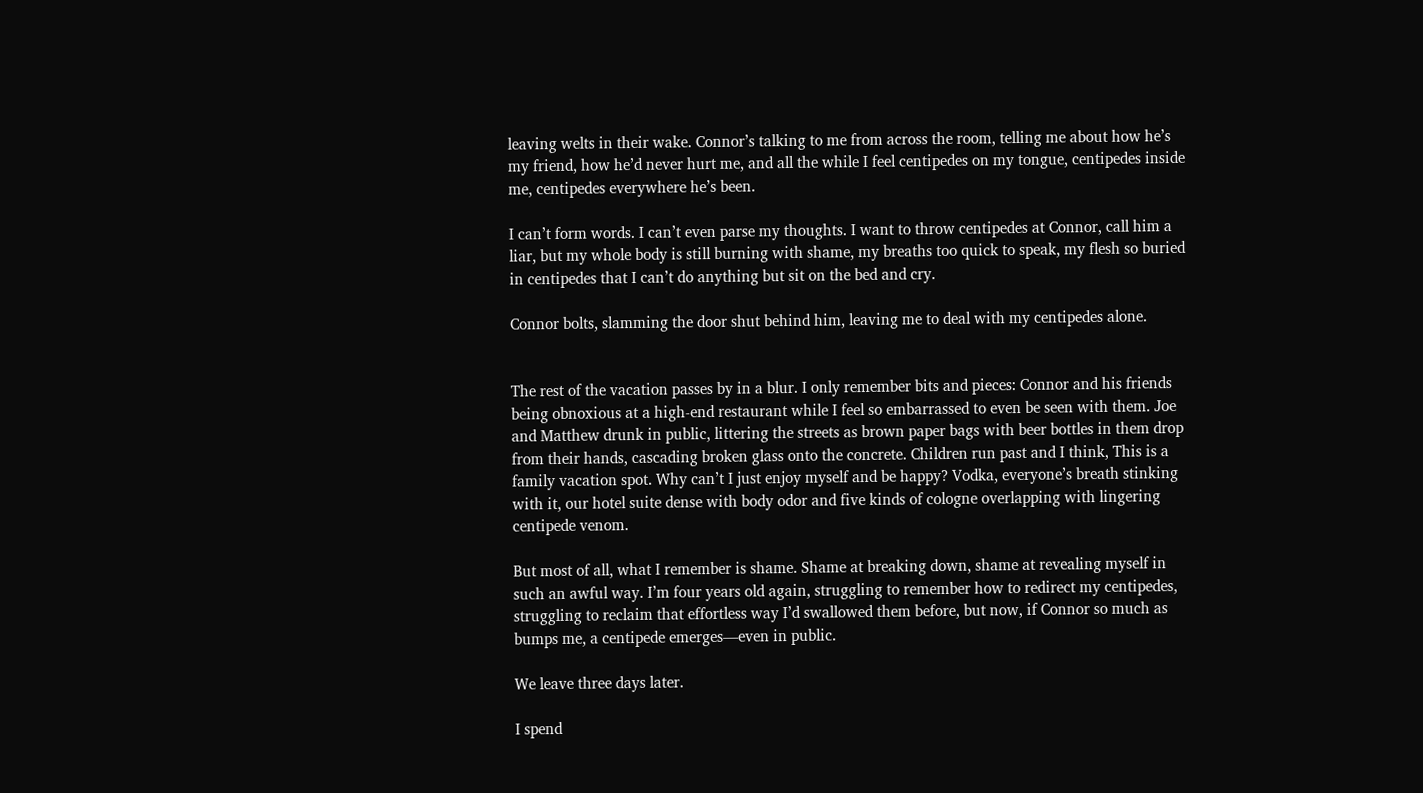leaving welts in their wake. Connor’s talking to me from across the room, telling me about how he’s my friend, how he’d never hurt me, and all the while I feel centipedes on my tongue, centipedes inside me, centipedes everywhere he’s been.

I can’t form words. I can’t even parse my thoughts. I want to throw centipedes at Connor, call him a liar, but my whole body is still burning with shame, my breaths too quick to speak, my flesh so buried in centipedes that I can’t do anything but sit on the bed and cry.

Connor bolts, slamming the door shut behind him, leaving me to deal with my centipedes alone.


The rest of the vacation passes by in a blur. I only remember bits and pieces: Connor and his friends being obnoxious at a high-end restaurant while I feel so embarrassed to even be seen with them. Joe and Matthew drunk in public, littering the streets as brown paper bags with beer bottles in them drop from their hands, cascading broken glass onto the concrete. Children run past and I think, This is a family vacation spot. Why can’t I just enjoy myself and be happy? Vodka, everyone’s breath stinking with it, our hotel suite dense with body odor and five kinds of cologne overlapping with lingering centipede venom.

But most of all, what I remember is shame. Shame at breaking down, shame at revealing myself in such an awful way. I’m four years old again, struggling to remember how to redirect my centipedes, struggling to reclaim that effortless way I’d swallowed them before, but now, if Connor so much as bumps me, a centipede emerges—even in public.

We leave three days later.

I spend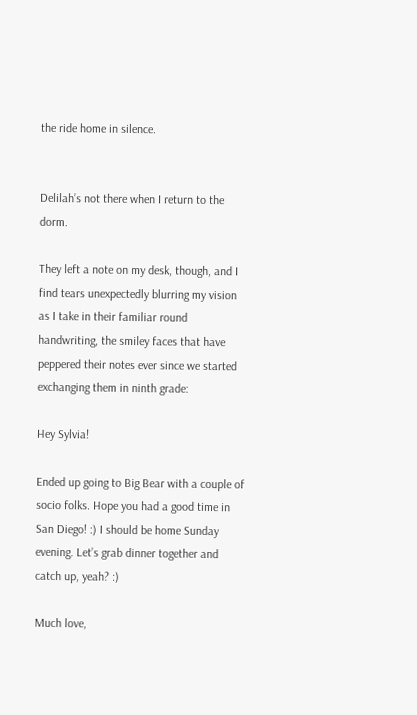the ride home in silence.


Delilah’s not there when I return to the dorm.

They left a note on my desk, though, and I find tears unexpectedly blurring my vision as I take in their familiar round handwriting, the smiley faces that have peppered their notes ever since we started exchanging them in ninth grade:

Hey Sylvia!

Ended up going to Big Bear with a couple of socio folks. Hope you had a good time in San Diego! :) I should be home Sunday evening. Let’s grab dinner together and catch up, yeah? :)

Much love,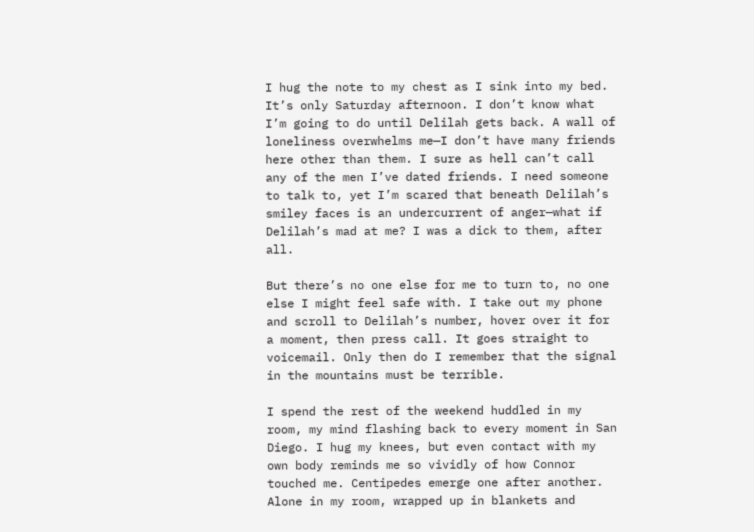I hug the note to my chest as I sink into my bed. It’s only Saturday afternoon. I don’t know what I’m going to do until Delilah gets back. A wall of loneliness overwhelms me—I don’t have many friends here other than them. I sure as hell can’t call any of the men I’ve dated friends. I need someone to talk to, yet I’m scared that beneath Delilah’s smiley faces is an undercurrent of anger—what if Delilah’s mad at me? I was a dick to them, after all.

But there’s no one else for me to turn to, no one else I might feel safe with. I take out my phone and scroll to Delilah’s number, hover over it for a moment, then press call. It goes straight to voicemail. Only then do I remember that the signal in the mountains must be terrible.

I spend the rest of the weekend huddled in my room, my mind flashing back to every moment in San Diego. I hug my knees, but even contact with my own body reminds me so vividly of how Connor touched me. Centipedes emerge one after another. Alone in my room, wrapped up in blankets and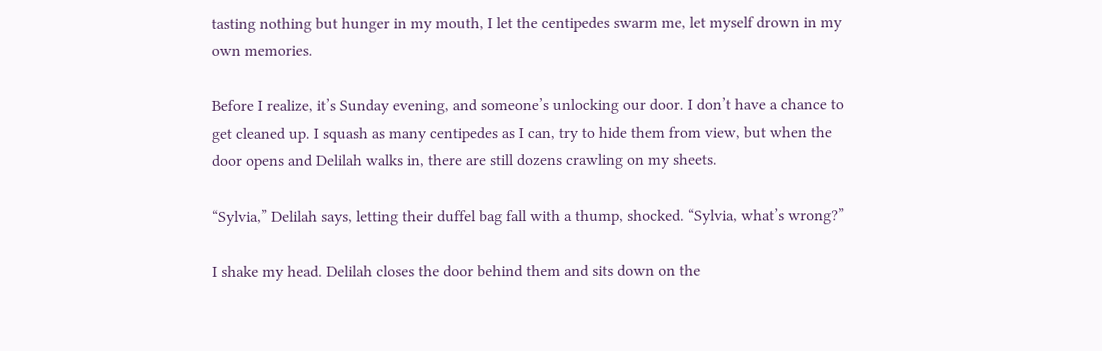tasting nothing but hunger in my mouth, I let the centipedes swarm me, let myself drown in my own memories.

Before I realize, it’s Sunday evening, and someone’s unlocking our door. I don’t have a chance to get cleaned up. I squash as many centipedes as I can, try to hide them from view, but when the door opens and Delilah walks in, there are still dozens crawling on my sheets.

“Sylvia,” Delilah says, letting their duffel bag fall with a thump, shocked. “Sylvia, what’s wrong?”

I shake my head. Delilah closes the door behind them and sits down on the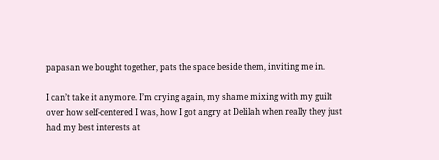papasan we bought together, pats the space beside them, inviting me in.

I can’t take it anymore. I’m crying again, my shame mixing with my guilt over how self-centered I was, how I got angry at Delilah when really they just had my best interests at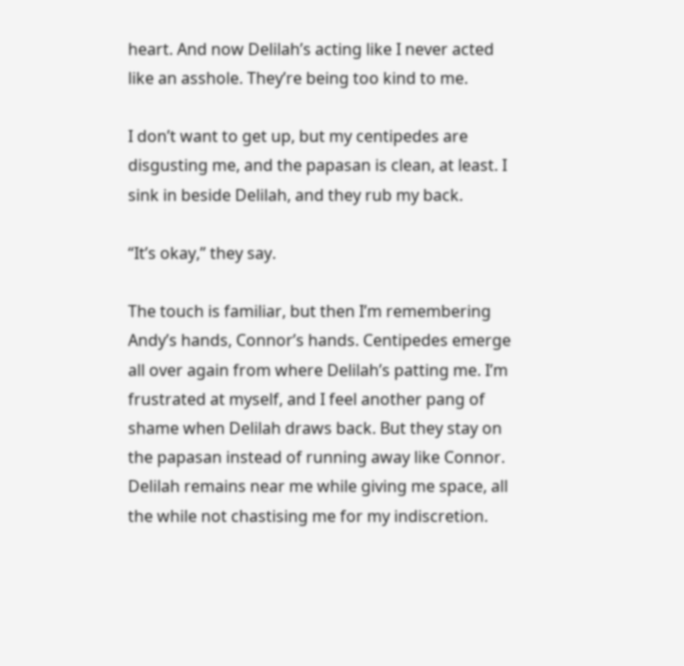heart. And now Delilah’s acting like I never acted like an asshole. They’re being too kind to me.

I don’t want to get up, but my centipedes are disgusting me, and the papasan is clean, at least. I sink in beside Delilah, and they rub my back.

“It’s okay,” they say.

The touch is familiar, but then I’m remembering Andy’s hands, Connor’s hands. Centipedes emerge all over again from where Delilah’s patting me. I’m frustrated at myself, and I feel another pang of shame when Delilah draws back. But they stay on the papasan instead of running away like Connor. Delilah remains near me while giving me space, all the while not chastising me for my indiscretion.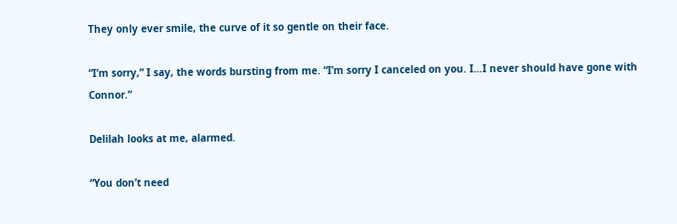They only ever smile, the curve of it so gentle on their face.

“I’m sorry,” I say, the words bursting from me. “I’m sorry I canceled on you. I…I never should have gone with Connor.”

Delilah looks at me, alarmed.

“You don’t need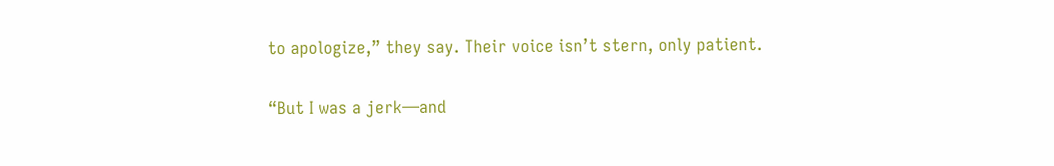to apologize,” they say. Their voice isn’t stern, only patient.

“But I was a jerk—and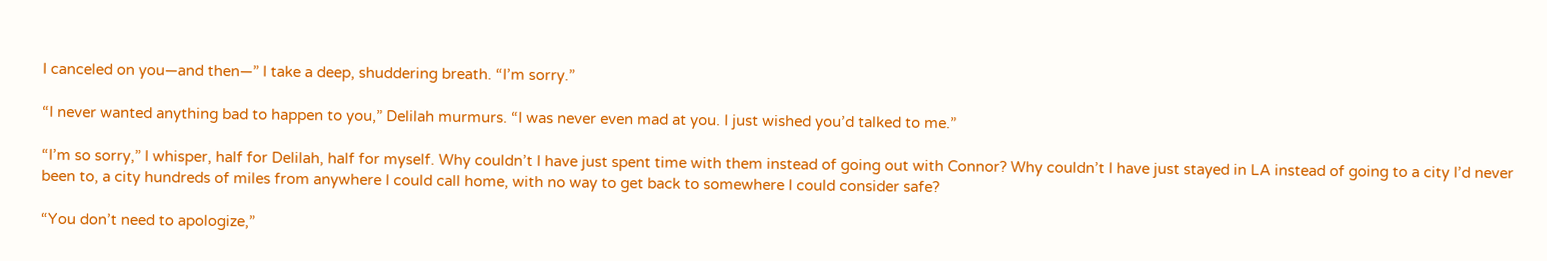I canceled on you—and then—” I take a deep, shuddering breath. “I’m sorry.”

“I never wanted anything bad to happen to you,” Delilah murmurs. “I was never even mad at you. I just wished you’d talked to me.”

“I’m so sorry,” I whisper, half for Delilah, half for myself. Why couldn’t I have just spent time with them instead of going out with Connor? Why couldn’t I have just stayed in LA instead of going to a city I’d never been to, a city hundreds of miles from anywhere I could call home, with no way to get back to somewhere I could consider safe?

“You don’t need to apologize,”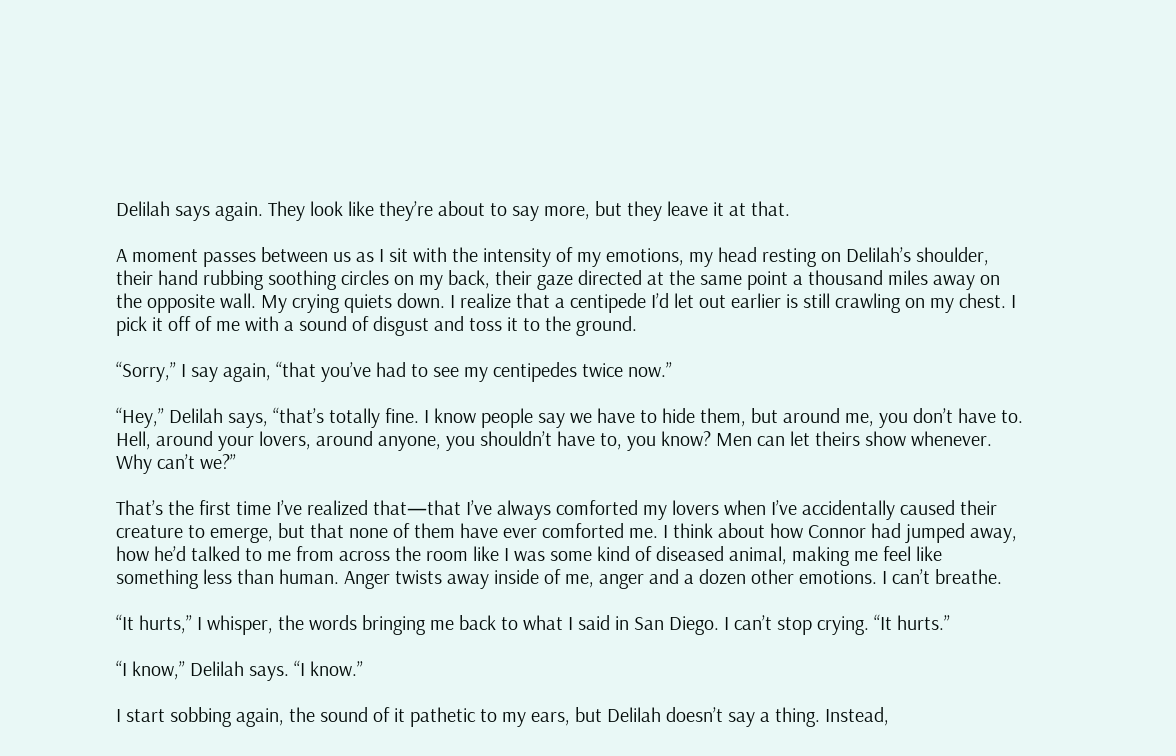Delilah says again. They look like they’re about to say more, but they leave it at that.

A moment passes between us as I sit with the intensity of my emotions, my head resting on Delilah’s shoulder, their hand rubbing soothing circles on my back, their gaze directed at the same point a thousand miles away on the opposite wall. My crying quiets down. I realize that a centipede I’d let out earlier is still crawling on my chest. I pick it off of me with a sound of disgust and toss it to the ground.

“Sorry,” I say again, “that you’ve had to see my centipedes twice now.”

“Hey,” Delilah says, “that’s totally fine. I know people say we have to hide them, but around me, you don’t have to. Hell, around your lovers, around anyone, you shouldn’t have to, you know? Men can let theirs show whenever. Why can’t we?”

That’s the first time I’ve realized that—that I’ve always comforted my lovers when I’ve accidentally caused their creature to emerge, but that none of them have ever comforted me. I think about how Connor had jumped away, how he’d talked to me from across the room like I was some kind of diseased animal, making me feel like something less than human. Anger twists away inside of me, anger and a dozen other emotions. I can’t breathe.

“It hurts,” I whisper, the words bringing me back to what I said in San Diego. I can’t stop crying. “It hurts.”

“I know,” Delilah says. “I know.”

I start sobbing again, the sound of it pathetic to my ears, but Delilah doesn’t say a thing. Instead,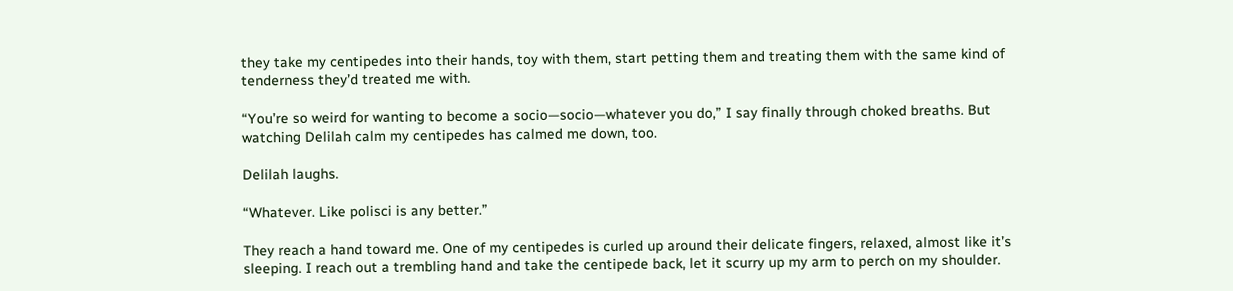they take my centipedes into their hands, toy with them, start petting them and treating them with the same kind of tenderness they’d treated me with.

“You’re so weird for wanting to become a socio—socio—whatever you do,” I say finally through choked breaths. But watching Delilah calm my centipedes has calmed me down, too.

Delilah laughs.

“Whatever. Like polisci is any better.”

They reach a hand toward me. One of my centipedes is curled up around their delicate fingers, relaxed, almost like it’s sleeping. I reach out a trembling hand and take the centipede back, let it scurry up my arm to perch on my shoulder.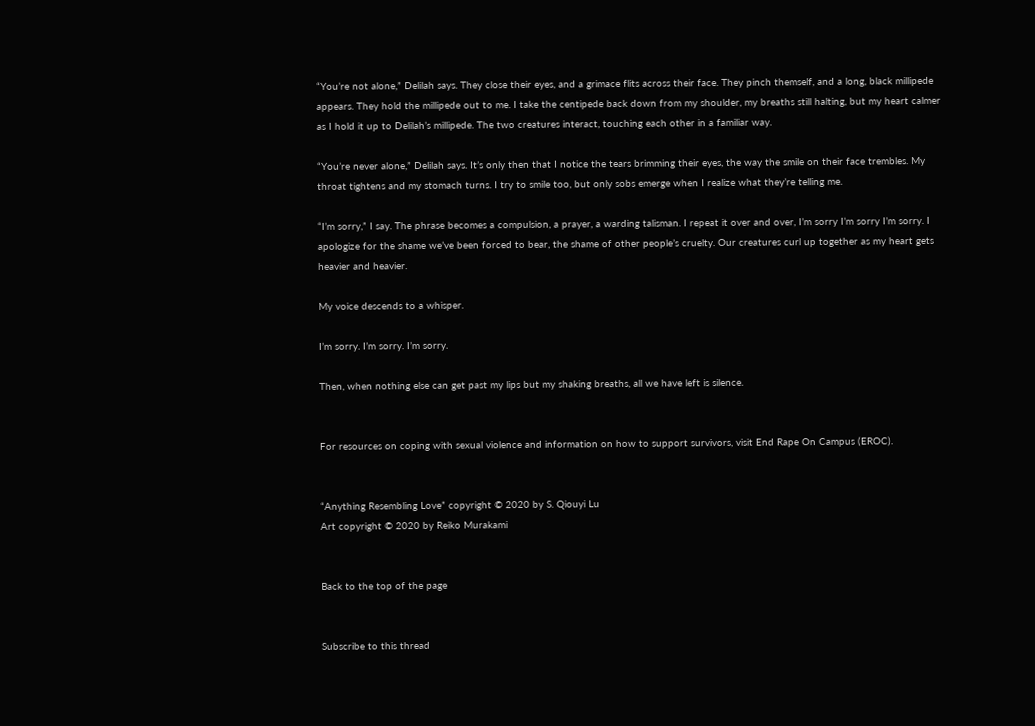“You’re not alone,” Delilah says. They close their eyes, and a grimace flits across their face. They pinch themself, and a long, black millipede appears. They hold the millipede out to me. I take the centipede back down from my shoulder, my breaths still halting, but my heart calmer as I hold it up to Delilah’s millipede. The two creatures interact, touching each other in a familiar way.

“You’re never alone,” Delilah says. It’s only then that I notice the tears brimming their eyes, the way the smile on their face trembles. My throat tightens and my stomach turns. I try to smile too, but only sobs emerge when I realize what they’re telling me.

“I’m sorry,” I say. The phrase becomes a compulsion, a prayer, a warding talisman. I repeat it over and over, I’m sorry I’m sorry I’m sorry. I apologize for the shame we’ve been forced to bear, the shame of other people’s cruelty. Our creatures curl up together as my heart gets heavier and heavier.

My voice descends to a whisper.

I’m sorry. I’m sorry. I’m sorry.

Then, when nothing else can get past my lips but my shaking breaths, all we have left is silence.


For resources on coping with sexual violence and information on how to support survivors, visit End Rape On Campus (EROC).


“Anything Resembling Love” copyright © 2020 by S. Qiouyi Lu
Art copyright © 2020 by Reiko Murakami


Back to the top of the page


Subscribe to this thread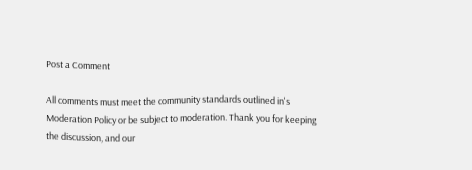Post a Comment

All comments must meet the community standards outlined in's Moderation Policy or be subject to moderation. Thank you for keeping the discussion, and our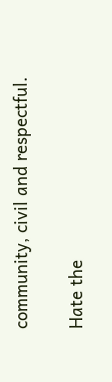community, civil and respectful.

Hate the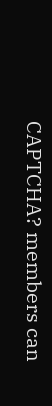CAPTCHA? members can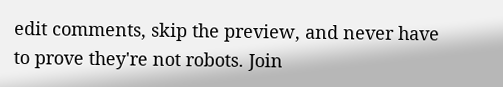edit comments, skip the preview, and never have to prove they're not robots. Join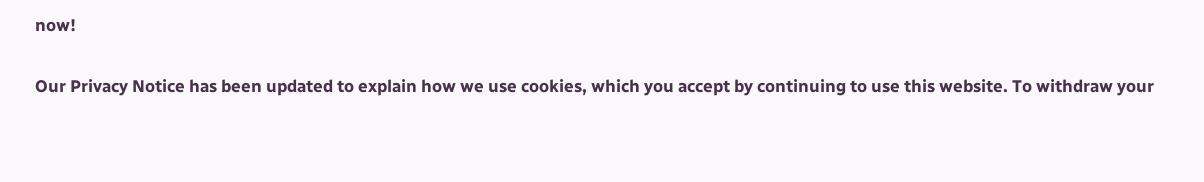now!

Our Privacy Notice has been updated to explain how we use cookies, which you accept by continuing to use this website. To withdraw your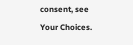consent, see Your Choices.